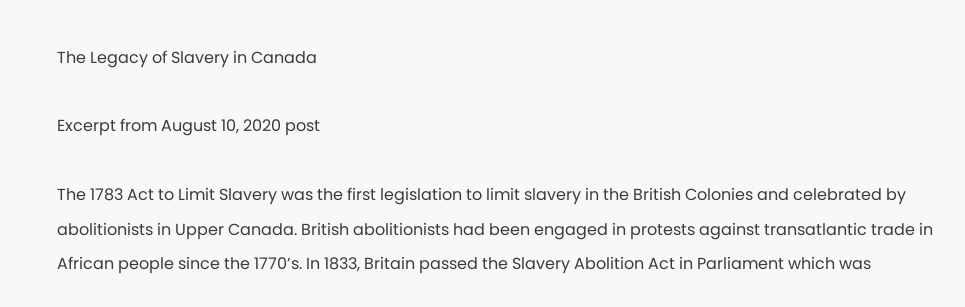The Legacy of Slavery in Canada

Excerpt from August 10, 2020 post

The 1783 Act to Limit Slavery was the first legislation to limit slavery in the British Colonies and celebrated by abolitionists in Upper Canada. British abolitionists had been engaged in protests against transatlantic trade in African people since the 1770’s. In 1833, Britain passed the Slavery Abolition Act in Parliament which was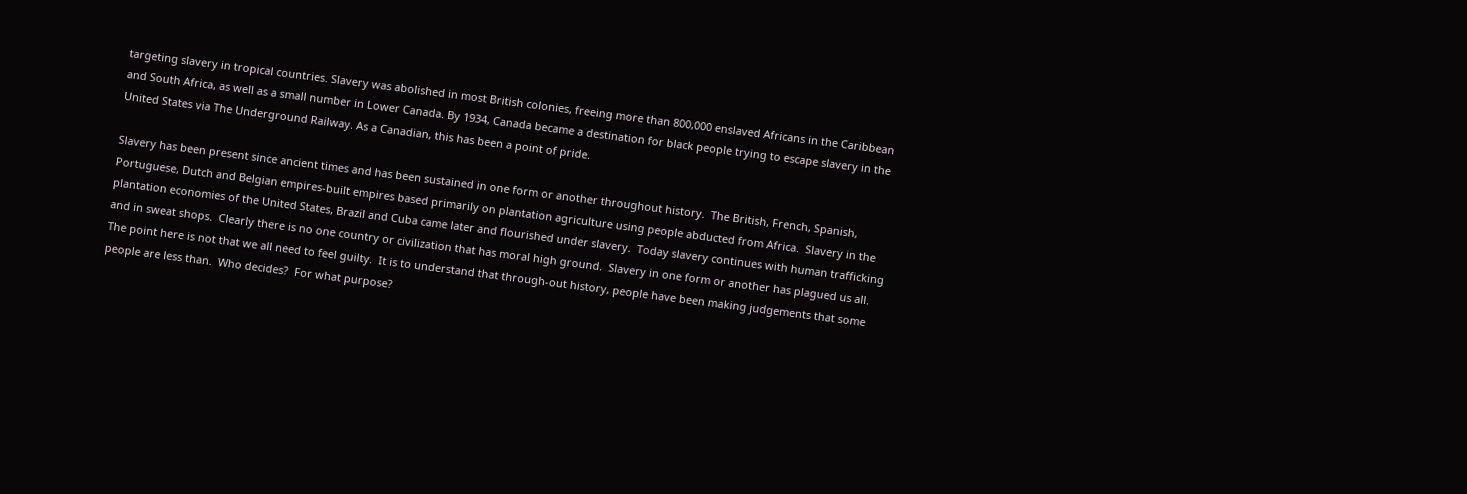targeting slavery in tropical countries. Slavery was abolished in most British colonies, freeing more than 800,000 enslaved Africans in the Caribbean and South Africa, as well as a small number in Lower Canada. By 1934, Canada became a destination for black people trying to escape slavery in the United States via The Underground Railway. As a Canadian, this has been a point of pride.

Slavery has been present since ancient times and has been sustained in one form or another throughout history.  The British, French, Spanish, Portuguese, Dutch and Belgian empires-built empires based primarily on plantation agriculture using people abducted from Africa.  Slavery in the plantation economies of the United States, Brazil and Cuba came later and flourished under slavery.  Today slavery continues with human trafficking and in sweat shops.  Clearly there is no one country or civilization that has moral high ground.  Slavery in one form or another has plagued us all.  The point here is not that we all need to feel guilty.  It is to understand that through-out history, people have been making judgements that some people are less than.  Who decides?  For what purpose?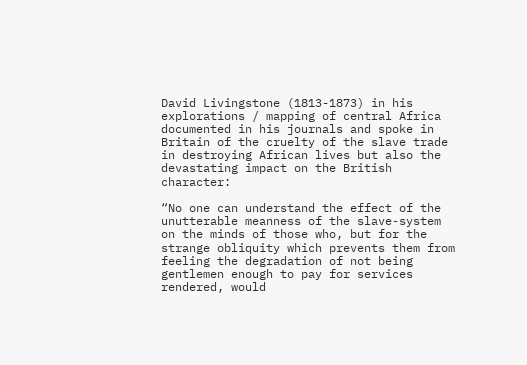David Livingstone (1813-1873) in his explorations / mapping of central Africa documented in his journals and spoke in Britain of the cruelty of the slave trade in destroying African lives but also the devastating impact on the British character:

“No one can understand the effect of the unutterable meanness of the slave-system on the minds of those who, but for the strange obliquity which prevents them from feeling the degradation of not being gentlemen enough to pay for services rendered, would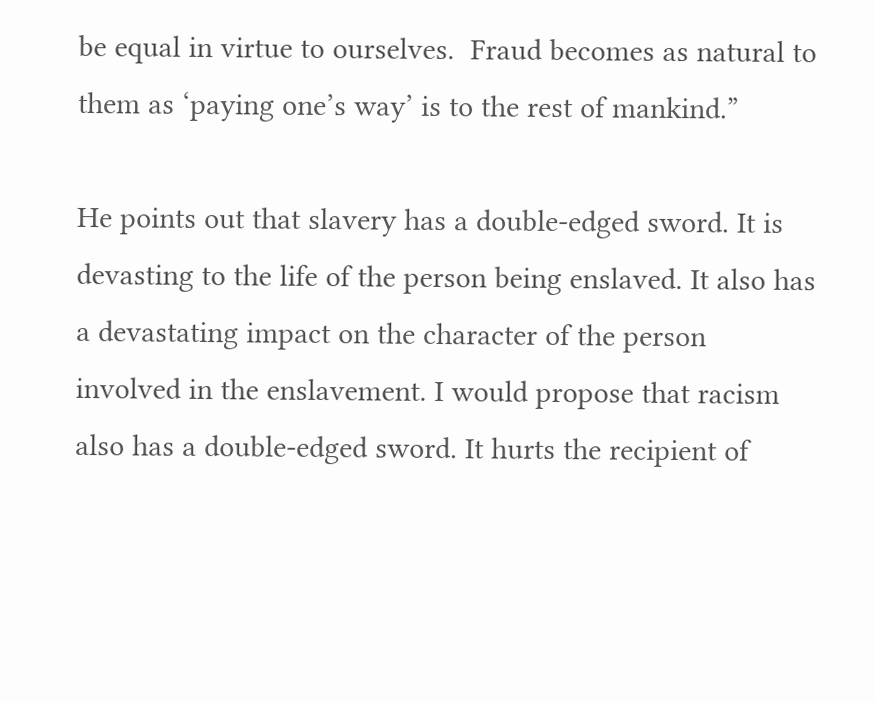be equal in virtue to ourselves.  Fraud becomes as natural to them as ‘paying one’s way’ is to the rest of mankind.”

He points out that slavery has a double-edged sword. It is devasting to the life of the person being enslaved. It also has a devastating impact on the character of the person involved in the enslavement. I would propose that racism also has a double-edged sword. It hurts the recipient of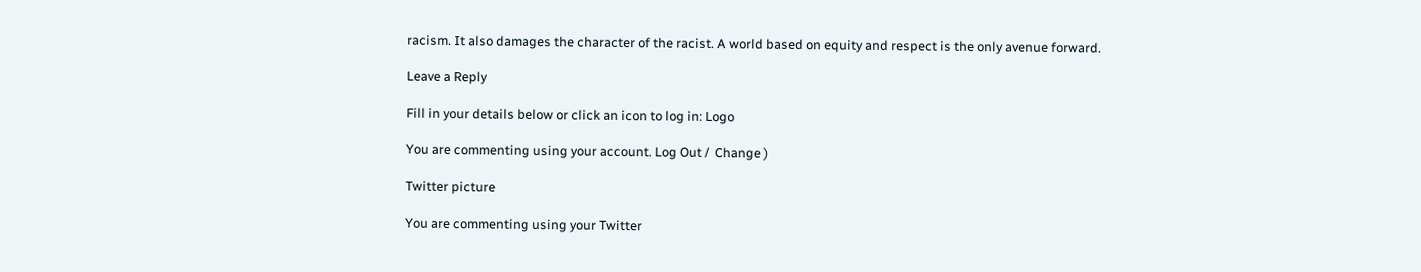racism. It also damages the character of the racist. A world based on equity and respect is the only avenue forward.

Leave a Reply

Fill in your details below or click an icon to log in: Logo

You are commenting using your account. Log Out /  Change )

Twitter picture

You are commenting using your Twitter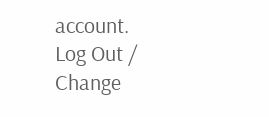account. Log Out /  Change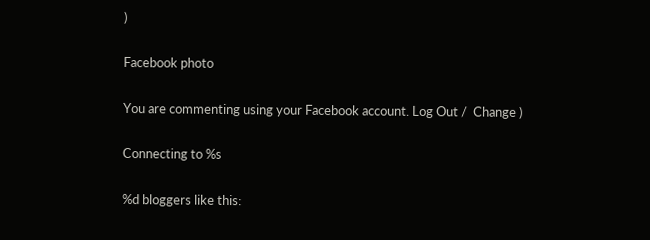)

Facebook photo

You are commenting using your Facebook account. Log Out /  Change )

Connecting to %s

%d bloggers like this: